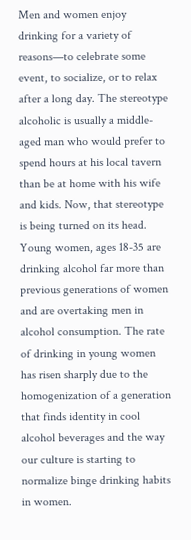Men and women enjoy drinking for a variety of reasons—to celebrate some event, to socialize, or to relax after a long day. The stereotype alcoholic is usually a middle-aged man who would prefer to spend hours at his local tavern than be at home with his wife and kids. Now, that stereotype is being turned on its head. Young women, ages 18-35 are drinking alcohol far more than previous generations of women and are overtaking men in alcohol consumption. The rate of drinking in young women has risen sharply due to the homogenization of a generation that finds identity in cool alcohol beverages and the way our culture is starting to normalize binge drinking habits in women.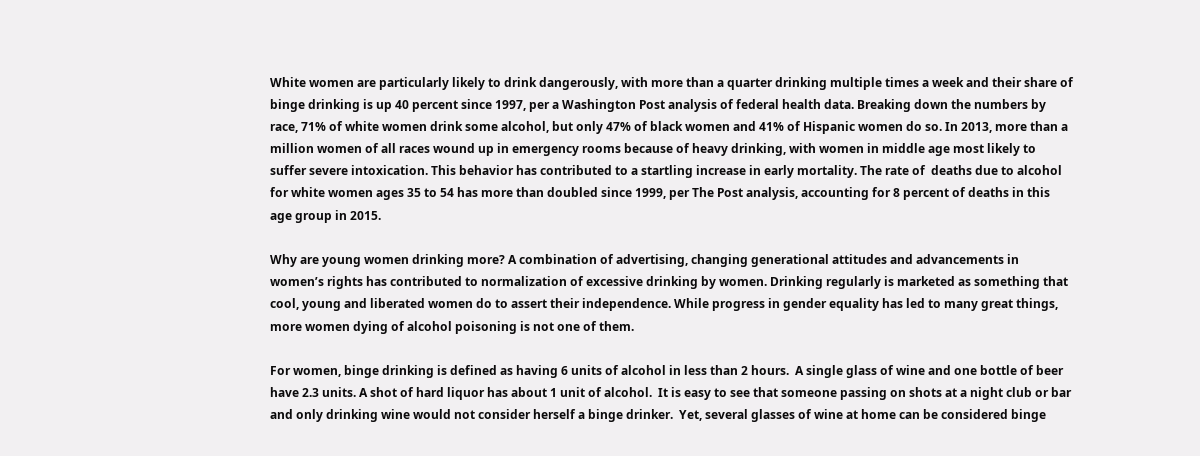White women are particularly likely to drink dangerously, with more than a quarter drinking multiple times a week and their share of binge drinking is up 40 percent since 1997, per a Washington Post analysis of federal health data. Breaking down the numbers by race, 71% of white women drink some alcohol, but only 47% of black women and 41% of Hispanic women do so. In 2013, more than a million women of all races wound up in emergency rooms because of heavy drinking, with women in middle age most likely to suffer severe intoxication. This behavior has contributed to a startling increase in early mortality. The rate of  deaths due to alcohol for white women ages 35 to 54 has more than doubled since 1999, per The Post analysis, accounting for 8 percent of deaths in this age group in 2015.

Why are young women drinking more? A combination of advertising, changing generational attitudes and advancements in women’s rights has contributed to normalization of excessive drinking by women. Drinking regularly is marketed as something that cool, young and liberated women do to assert their independence. While progress in gender equality has led to many great things, more women dying of alcohol poisoning is not one of them.

For women, binge drinking is defined as having 6 units of alcohol in less than 2 hours.  A single glass of wine and one bottle of beer have 2.3 units. A shot of hard liquor has about 1 unit of alcohol.  It is easy to see that someone passing on shots at a night club or bar and only drinking wine would not consider herself a binge drinker.  Yet, several glasses of wine at home can be considered binge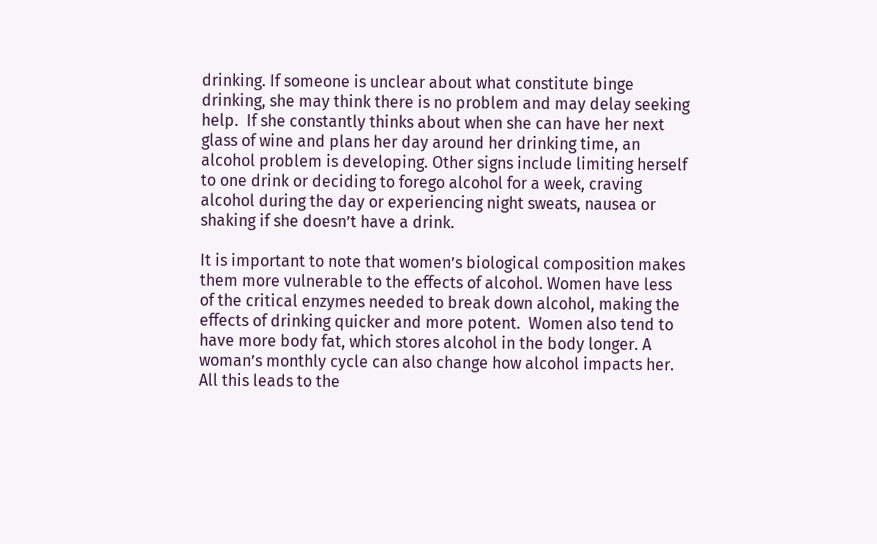drinking. If someone is unclear about what constitute binge drinking, she may think there is no problem and may delay seeking help.  If she constantly thinks about when she can have her next glass of wine and plans her day around her drinking time, an alcohol problem is developing. Other signs include limiting herself to one drink or deciding to forego alcohol for a week, craving alcohol during the day or experiencing night sweats, nausea or shaking if she doesn’t have a drink.

It is important to note that women’s biological composition makes them more vulnerable to the effects of alcohol. Women have less of the critical enzymes needed to break down alcohol, making the effects of drinking quicker and more potent.  Women also tend to have more body fat, which stores alcohol in the body longer. A woman’s monthly cycle can also change how alcohol impacts her. All this leads to the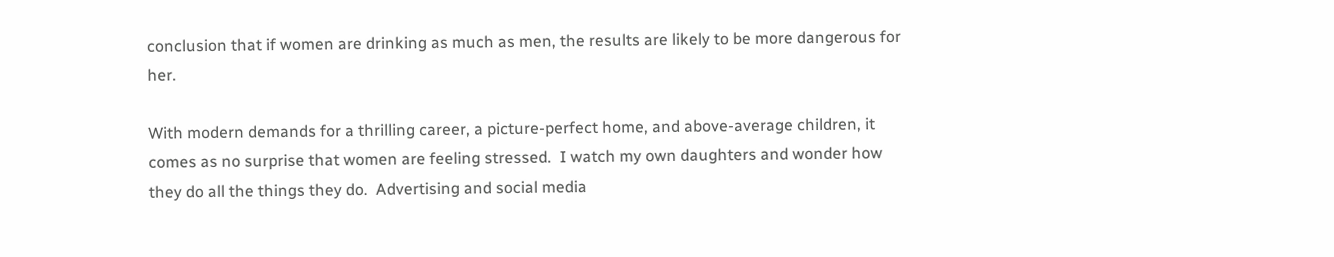conclusion that if women are drinking as much as men, the results are likely to be more dangerous for her.

With modern demands for a thrilling career, a picture-perfect home, and above-average children, it comes as no surprise that women are feeling stressed.  I watch my own daughters and wonder how they do all the things they do.  Advertising and social media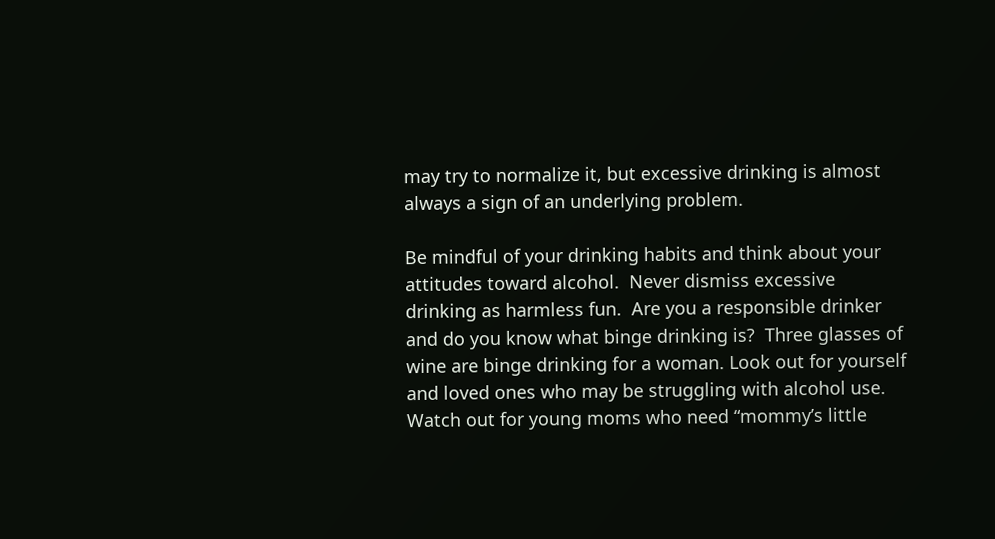may try to normalize it, but excessive drinking is almost always a sign of an underlying problem.

Be mindful of your drinking habits and think about your attitudes toward alcohol.  Never dismiss excessive drinking as harmless fun.  Are you a responsible drinker and do you know what binge drinking is?  Three glasses of wine are binge drinking for a woman. Look out for yourself and loved ones who may be struggling with alcohol use. Watch out for young moms who need “mommy’s little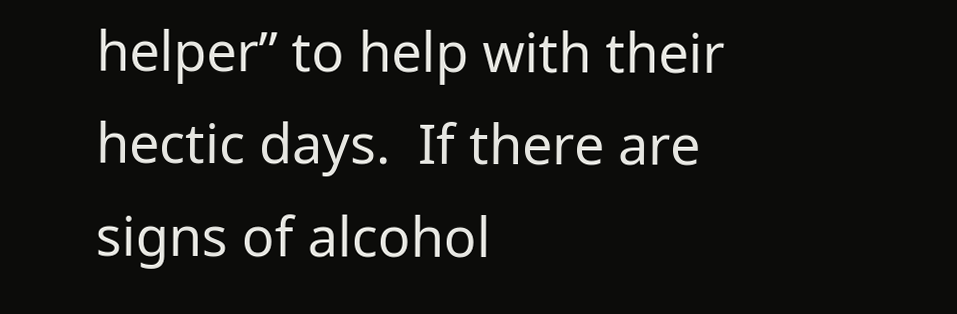helper” to help with their hectic days.  If there are signs of alcohol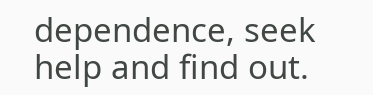dependence, seek help and find out.